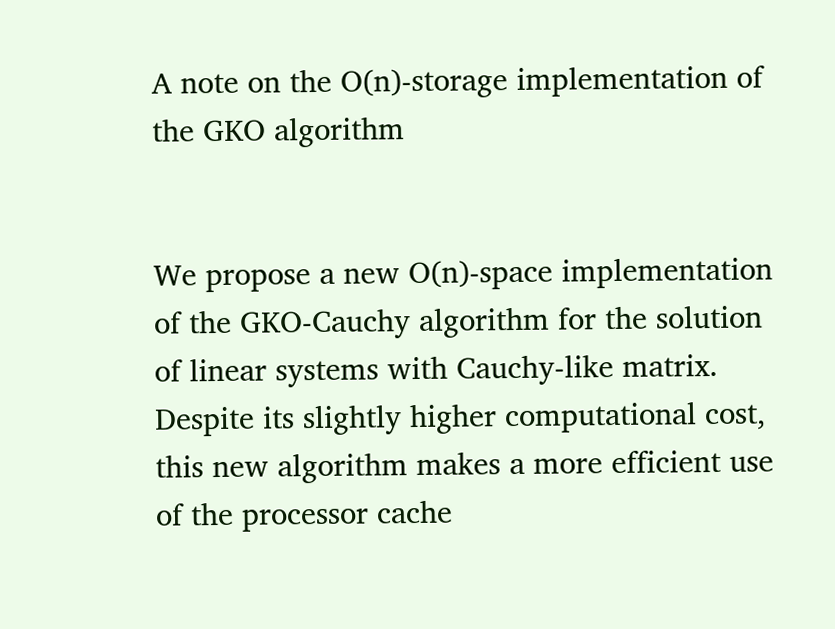A note on the O(n)-storage implementation of the GKO algorithm


We propose a new O(n)-space implementation of the GKO-Cauchy algorithm for the solution of linear systems with Cauchy-like matrix. Despite its slightly higher computational cost, this new algorithm makes a more efficient use of the processor cache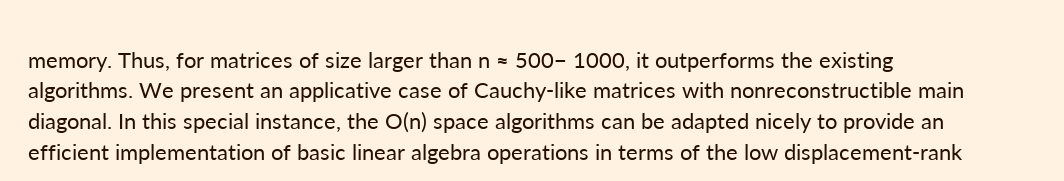memory. Thus, for matrices of size larger than n ≈ 500− 1000, it outperforms the existing algorithms. We present an applicative case of Cauchy-like matrices with nonreconstructible main diagonal. In this special instance, the O(n) space algorithms can be adapted nicely to provide an efficient implementation of basic linear algebra operations in terms of the low displacement-rank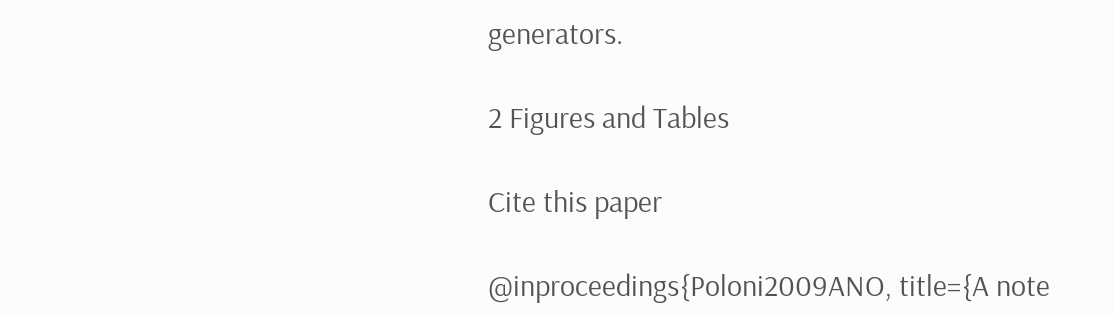generators.

2 Figures and Tables

Cite this paper

@inproceedings{Poloni2009ANO, title={A note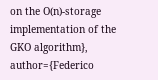on the O(n)-storage implementation of the GKO algorithm}, author={Federico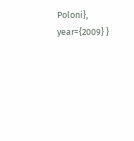Poloni}, year={2009} }